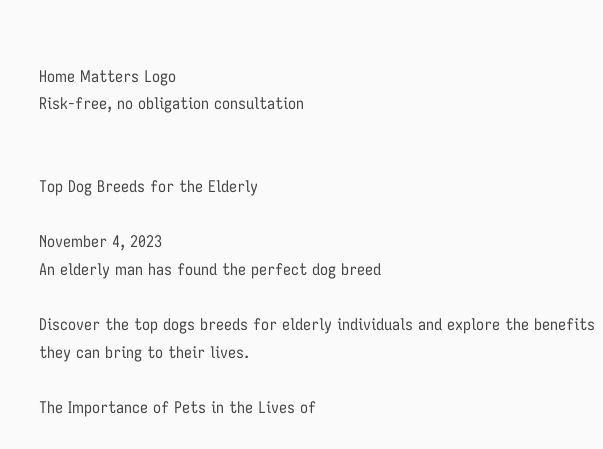Home Matters Logo
Risk-free, no obligation consultation


Top Dog Breeds for the Elderly

November 4, 2023
An elderly man has found the perfect dog breed

Discover the top dogs breeds for elderly individuals and explore the benefits they can bring to their lives.

The Importance of Pets in the Lives of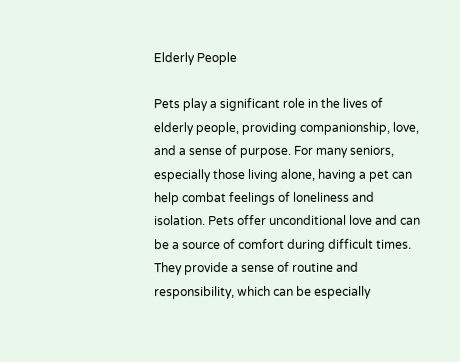Elderly People

Pets play a significant role in the lives of elderly people, providing companionship, love, and a sense of purpose. For many seniors, especially those living alone, having a pet can help combat feelings of loneliness and isolation. Pets offer unconditional love and can be a source of comfort during difficult times. They provide a sense of routine and responsibility, which can be especially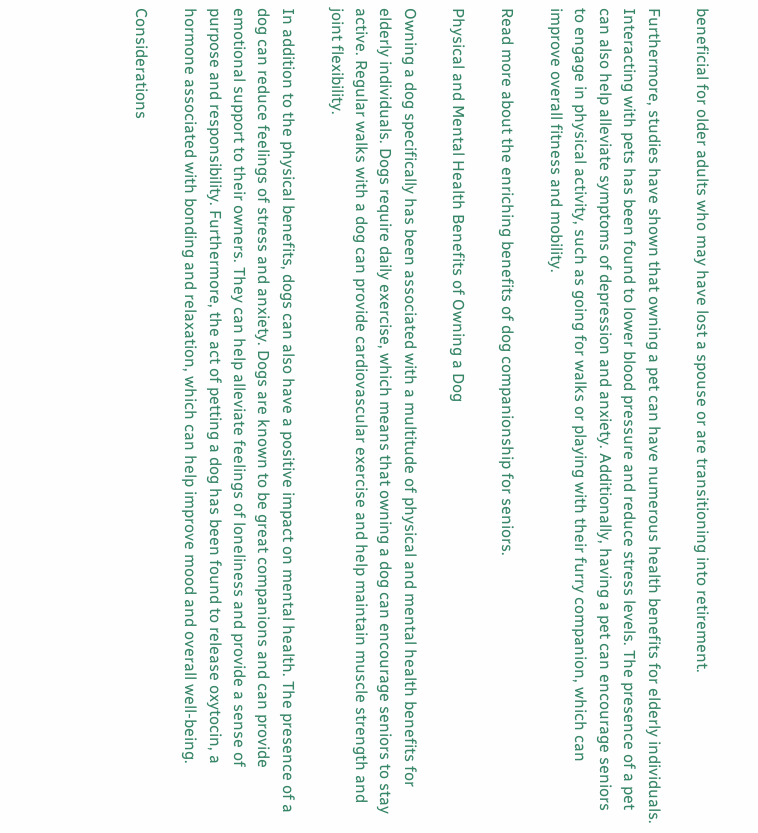beneficial for older adults who may have lost a spouse or are transitioning into retirement.

Furthermore, studies have shown that owning a pet can have numerous health benefits for elderly individuals. Interacting with pets has been found to lower blood pressure and reduce stress levels. The presence of a pet can also help alleviate symptoms of depression and anxiety. Additionally, having a pet can encourage seniors to engage in physical activity, such as going for walks or playing with their furry companion, which can improve overall fitness and mobility.

Read more about the enriching benefits of dog companionship for seniors.

Physical and Mental Health Benefits of Owning a Dog

Owning a dog specifically has been associated with a multitude of physical and mental health benefits for elderly individuals. Dogs require daily exercise, which means that owning a dog can encourage seniors to stay active. Regular walks with a dog can provide cardiovascular exercise and help maintain muscle strength and joint flexibility.

In addition to the physical benefits, dogs can also have a positive impact on mental health. The presence of a dog can reduce feelings of stress and anxiety. Dogs are known to be great companions and can provide emotional support to their owners. They can help alleviate feelings of loneliness and provide a sense of purpose and responsibility. Furthermore, the act of petting a dog has been found to release oxytocin, a hormone associated with bonding and relaxation, which can help improve mood and overall well-being.

Considerations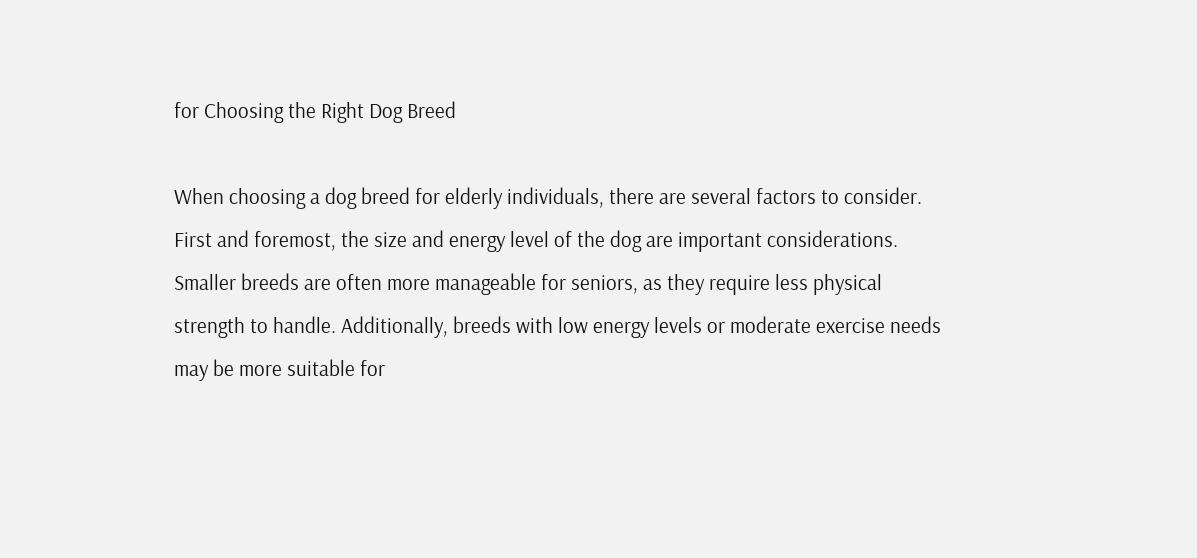for Choosing the Right Dog Breed

When choosing a dog breed for elderly individuals, there are several factors to consider. First and foremost, the size and energy level of the dog are important considerations. Smaller breeds are often more manageable for seniors, as they require less physical strength to handle. Additionally, breeds with low energy levels or moderate exercise needs may be more suitable for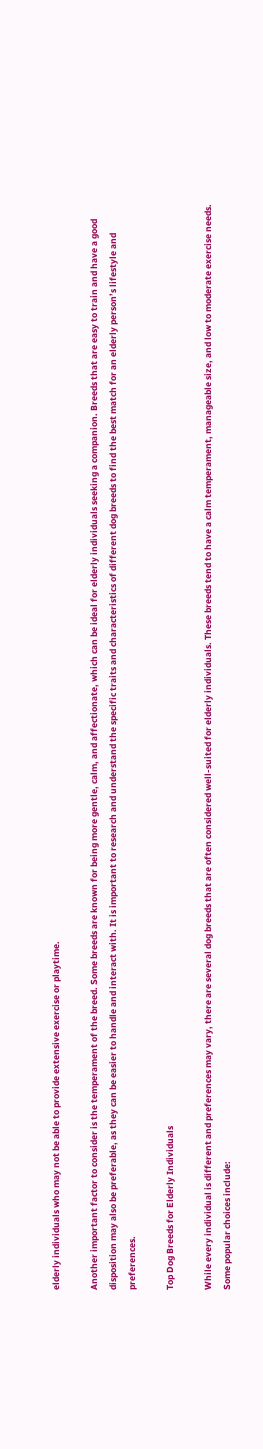elderly individuals who may not be able to provide extensive exercise or playtime.

Another important factor to consider is the temperament of the breed. Some breeds are known for being more gentle, calm, and affectionate, which can be ideal for elderly individuals seeking a companion. Breeds that are easy to train and have a good disposition may also be preferable, as they can be easier to handle and interact with. It is important to research and understand the specific traits and characteristics of different dog breeds to find the best match for an elderly person’s lifestyle and preferences.

Top Dog Breeds for Elderly Individuals

While every individual is different and preferences may vary, there are several dog breeds that are often considered well-suited for elderly individuals. These breeds tend to have a calm temperament, manageable size, and low to moderate exercise needs. Some popular choices include: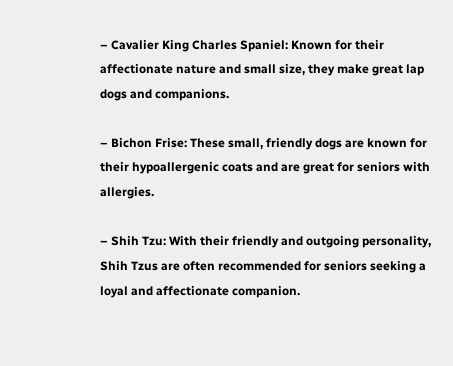– Cavalier King Charles Spaniel: Known for their affectionate nature and small size, they make great lap dogs and companions.

– Bichon Frise: These small, friendly dogs are known for their hypoallergenic coats and are great for seniors with allergies.

– Shih Tzu: With their friendly and outgoing personality, Shih Tzus are often recommended for seniors seeking a loyal and affectionate companion.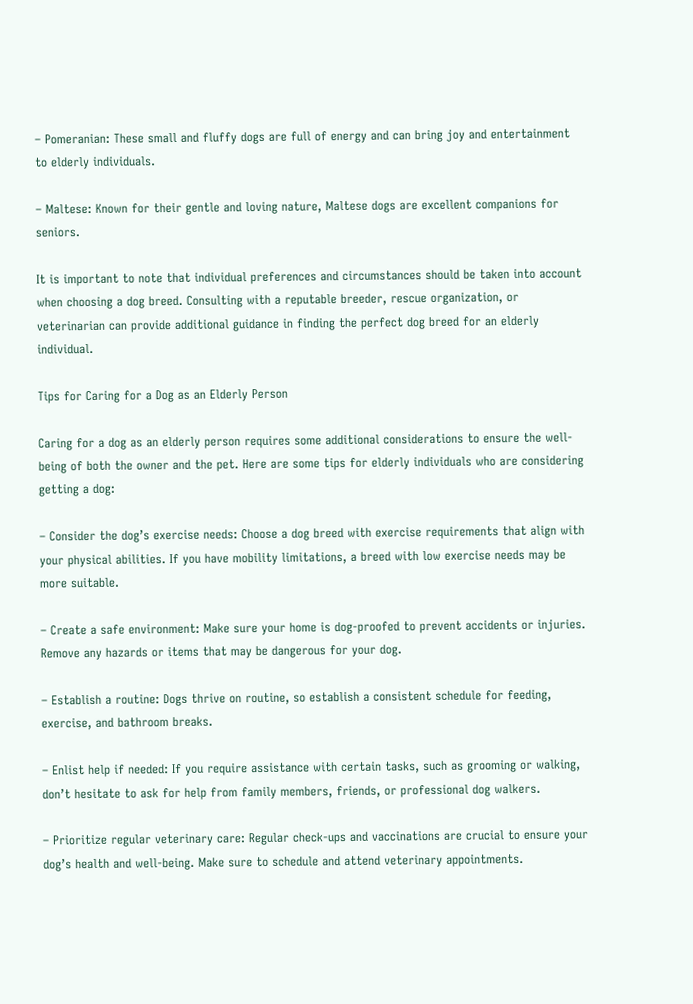– Pomeranian: These small and fluffy dogs are full of energy and can bring joy and entertainment to elderly individuals.

– Maltese: Known for their gentle and loving nature, Maltese dogs are excellent companions for seniors.

It is important to note that individual preferences and circumstances should be taken into account when choosing a dog breed. Consulting with a reputable breeder, rescue organization, or veterinarian can provide additional guidance in finding the perfect dog breed for an elderly individual.

Tips for Caring for a Dog as an Elderly Person

Caring for a dog as an elderly person requires some additional considerations to ensure the well-being of both the owner and the pet. Here are some tips for elderly individuals who are considering getting a dog:

– Consider the dog’s exercise needs: Choose a dog breed with exercise requirements that align with your physical abilities. If you have mobility limitations, a breed with low exercise needs may be more suitable.

– Create a safe environment: Make sure your home is dog-proofed to prevent accidents or injuries. Remove any hazards or items that may be dangerous for your dog.

– Establish a routine: Dogs thrive on routine, so establish a consistent schedule for feeding, exercise, and bathroom breaks.

– Enlist help if needed: If you require assistance with certain tasks, such as grooming or walking, don’t hesitate to ask for help from family members, friends, or professional dog walkers.

– Prioritize regular veterinary care: Regular check-ups and vaccinations are crucial to ensure your dog’s health and well-being. Make sure to schedule and attend veterinary appointments.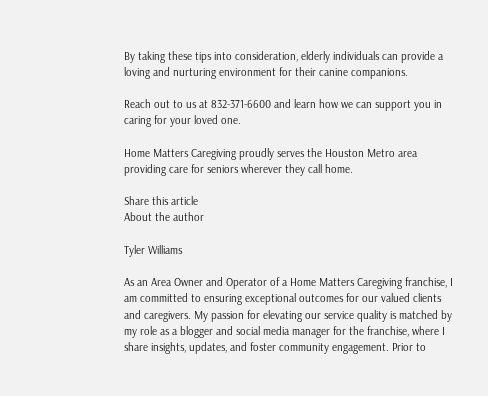By taking these tips into consideration, elderly individuals can provide a loving and nurturing environment for their canine companions.

Reach out to us at 832-371-6600 and learn how we can support you in caring for your loved one.

Home Matters Caregiving proudly serves the Houston Metro area providing care for seniors wherever they call home.

Share this article
About the author

Tyler Williams

As an Area Owner and Operator of a Home Matters Caregiving franchise, I am committed to ensuring exceptional outcomes for our valued clients and caregivers. My passion for elevating our service quality is matched by my role as a blogger and social media manager for the franchise, where I share insights, updates, and foster community engagement. Prior to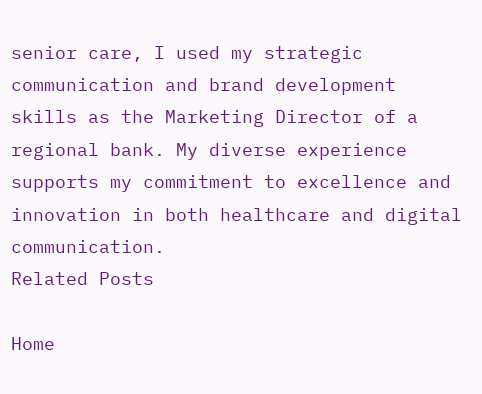senior care, I used my strategic communication and brand development skills as the Marketing Director of a regional bank. My diverse experience supports my commitment to excellence and innovation in both healthcare and digital communication.
Related Posts

Home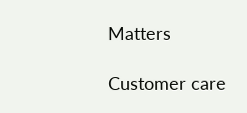Matters

Customer care